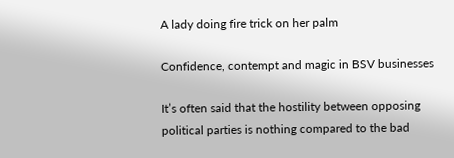A lady doing fire trick on her palm

Confidence, contempt and magic in BSV businesses

It’s often said that the hostility between opposing political parties is nothing compared to the bad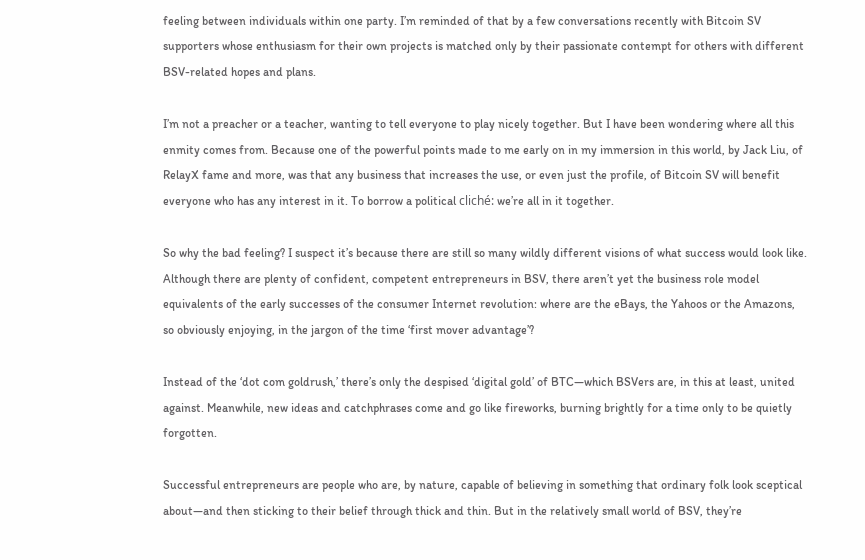feeling between individuals within one party. I’m reminded of that by a few conversations recently with Bitcoin SV supporters whose enthusiasm for their own projects is matched only by their passionate contempt for others with different BSV-related hopes and plans.

I’m not a preacher or a teacher, wanting to tell everyone to play nicely together. But I have been wondering where all this enmity comes from. Because one of the powerful points made to me early on in my immersion in this world, by Jack Liu, of RelayX fame and more, was that any business that increases the use, or even just the profile, of Bitcoin SV will benefit everyone who has any interest in it. To borrow a political cliché: we’re all in it together.

So why the bad feeling? I suspect it’s because there are still so many wildly different visions of what success would look like. Although there are plenty of confident, competent entrepreneurs in BSV, there aren’t yet the business role model equivalents of the early successes of the consumer Internet revolution: where are the eBays, the Yahoos or the Amazons, so obviously enjoying, in the jargon of the time ‘first mover advantage’?

Instead of the ‘dot com goldrush,’ there’s only the despised ‘digital gold’ of BTC—which BSVers are, in this at least, united against. Meanwhile, new ideas and catchphrases come and go like fireworks, burning brightly for a time only to be quietly forgotten.

Successful entrepreneurs are people who are, by nature, capable of believing in something that ordinary folk look sceptical about—and then sticking to their belief through thick and thin. But in the relatively small world of BSV, they’re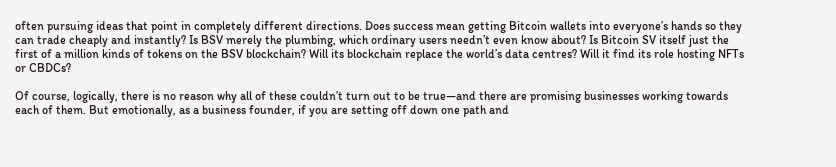often pursuing ideas that point in completely different directions. Does success mean getting Bitcoin wallets into everyone’s hands so they can trade cheaply and instantly? Is BSV merely the plumbing, which ordinary users needn’t even know about? Is Bitcoin SV itself just the first of a million kinds of tokens on the BSV blockchain? Will its blockchain replace the world’s data centres? Will it find its role hosting NFTs or CBDCs?

Of course, logically, there is no reason why all of these couldn’t turn out to be true—and there are promising businesses working towards each of them. But emotionally, as a business founder, if you are setting off down one path and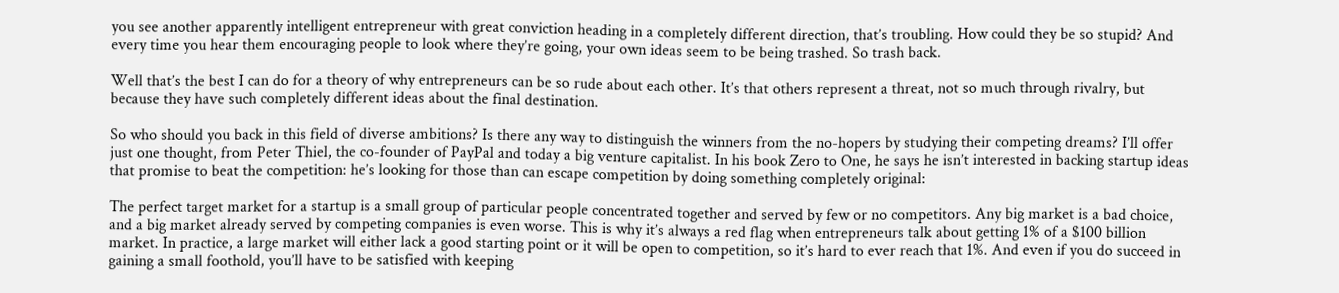you see another apparently intelligent entrepreneur with great conviction heading in a completely different direction, that’s troubling. How could they be so stupid? And every time you hear them encouraging people to look where they’re going, your own ideas seem to be being trashed. So trash back.

Well that’s the best I can do for a theory of why entrepreneurs can be so rude about each other. It’s that others represent a threat, not so much through rivalry, but because they have such completely different ideas about the final destination.

So who should you back in this field of diverse ambitions? Is there any way to distinguish the winners from the no-hopers by studying their competing dreams? I’ll offer just one thought, from Peter Thiel, the co-founder of PayPal and today a big venture capitalist. In his book Zero to One, he says he isn’t interested in backing startup ideas that promise to beat the competition: he’s looking for those than can escape competition by doing something completely original:

The perfect target market for a startup is a small group of particular people concentrated together and served by few or no competitors. Any big market is a bad choice, and a big market already served by competing companies is even worse. This is why it’s always a red flag when entrepreneurs talk about getting 1% of a $100 billion market. In practice, a large market will either lack a good starting point or it will be open to competition, so it’s hard to ever reach that 1%. And even if you do succeed in gaining a small foothold, you’ll have to be satisfied with keeping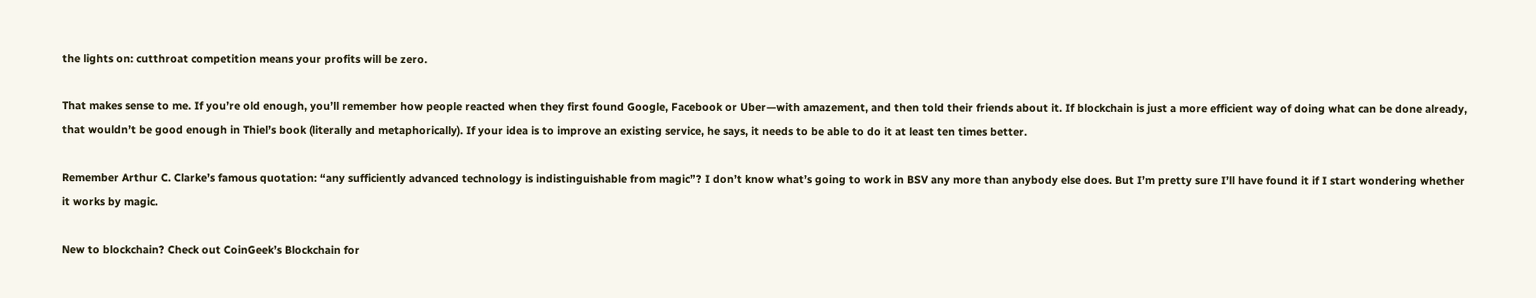the lights on: cutthroat competition means your profits will be zero.

That makes sense to me. If you’re old enough, you’ll remember how people reacted when they first found Google, Facebook or Uber—with amazement, and then told their friends about it. If blockchain is just a more efficient way of doing what can be done already, that wouldn’t be good enough in Thiel’s book (literally and metaphorically). If your idea is to improve an existing service, he says, it needs to be able to do it at least ten times better.

Remember Arthur C. Clarke’s famous quotation: “any sufficiently advanced technology is indistinguishable from magic”? I don’t know what’s going to work in BSV any more than anybody else does. But I’m pretty sure I’ll have found it if I start wondering whether it works by magic.

New to blockchain? Check out CoinGeek’s Blockchain for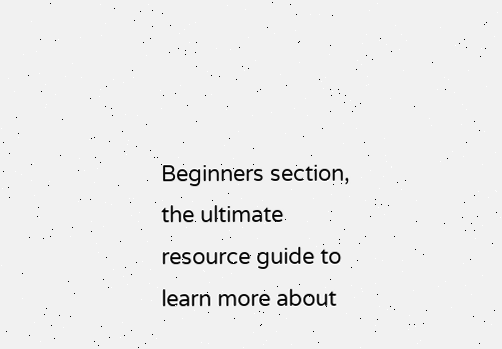Beginners section, the ultimate resource guide to learn more about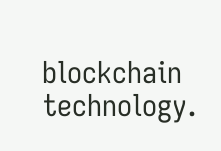blockchain technology.